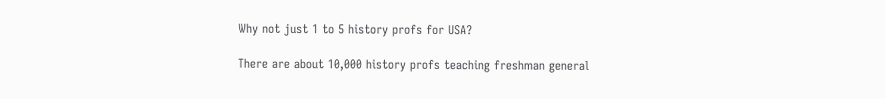Why not just 1 to 5 history profs for USA?

There are about 10,000 history profs teaching freshman general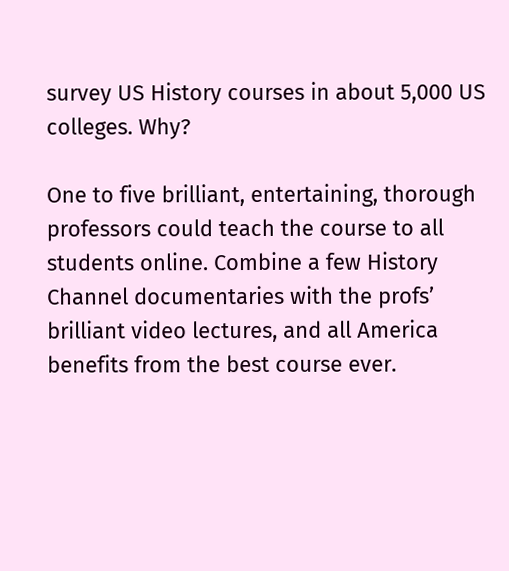survey US History courses in about 5,000 US colleges. Why?

One to five brilliant, entertaining, thorough professors could teach the course to all students online. Combine a few History Channel documentaries with the profs’ brilliant video lectures, and all America benefits from the best course ever.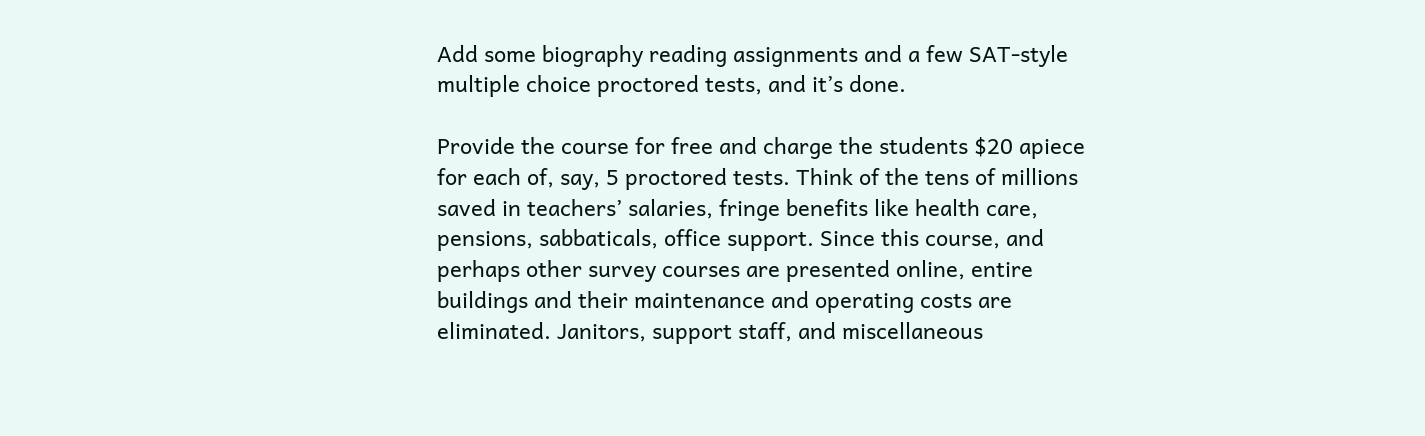Add some biography reading assignments and a few SAT-style multiple choice proctored tests, and it’s done.

Provide the course for free and charge the students $20 apiece for each of, say, 5 proctored tests. Think of the tens of millions saved in teachers’ salaries, fringe benefits like health care, pensions, sabbaticals, office support. Since this course, and perhaps other survey courses are presented online, entire buildings and their maintenance and operating costs are eliminated. Janitors, support staff, and miscellaneous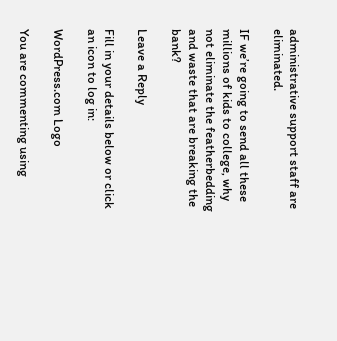administrative support staff are eliminated.

IF we’re going to send all these millions of kids to college, why not eliminate the featherbedding and waste that are breaking the bank?

Leave a Reply

Fill in your details below or click an icon to log in:

WordPress.com Logo

You are commenting using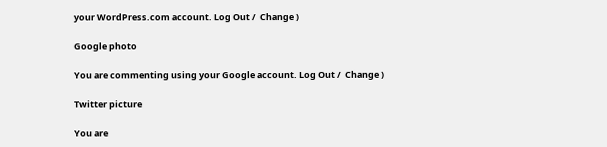your WordPress.com account. Log Out /  Change )

Google photo

You are commenting using your Google account. Log Out /  Change )

Twitter picture

You are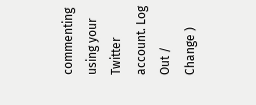commenting using your Twitter account. Log Out /  Change )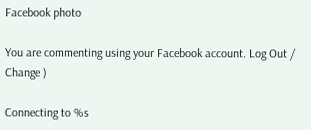Facebook photo

You are commenting using your Facebook account. Log Out /  Change )

Connecting to %s